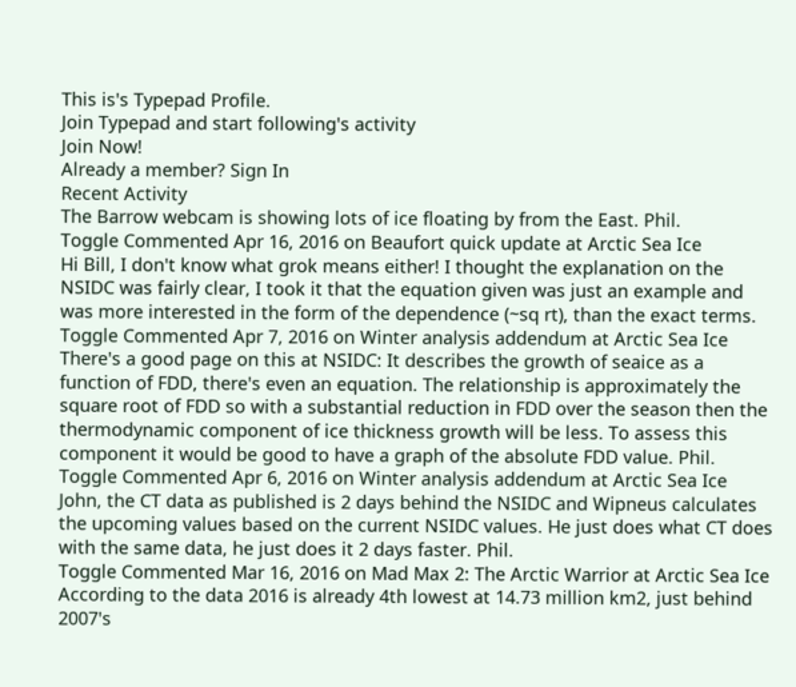This is's Typepad Profile.
Join Typepad and start following's activity
Join Now!
Already a member? Sign In
Recent Activity
The Barrow webcam is showing lots of ice floating by from the East. Phil.
Toggle Commented Apr 16, 2016 on Beaufort quick update at Arctic Sea Ice
Hi Bill, I don't know what grok means either! I thought the explanation on the NSIDC was fairly clear, I took it that the equation given was just an example and was more interested in the form of the dependence (~sq rt), than the exact terms.
Toggle Commented Apr 7, 2016 on Winter analysis addendum at Arctic Sea Ice
There's a good page on this at NSIDC: It describes the growth of seaice as a function of FDD, there's even an equation. The relationship is approximately the square root of FDD so with a substantial reduction in FDD over the season then the thermodynamic component of ice thickness growth will be less. To assess this component it would be good to have a graph of the absolute FDD value. Phil.
Toggle Commented Apr 6, 2016 on Winter analysis addendum at Arctic Sea Ice
John, the CT data as published is 2 days behind the NSIDC and Wipneus calculates the upcoming values based on the current NSIDC values. He just does what CT does with the same data, he just does it 2 days faster. Phil.
Toggle Commented Mar 16, 2016 on Mad Max 2: The Arctic Warrior at Arctic Sea Ice
According to the data 2016 is already 4th lowest at 14.73 million km2, just behind 2007's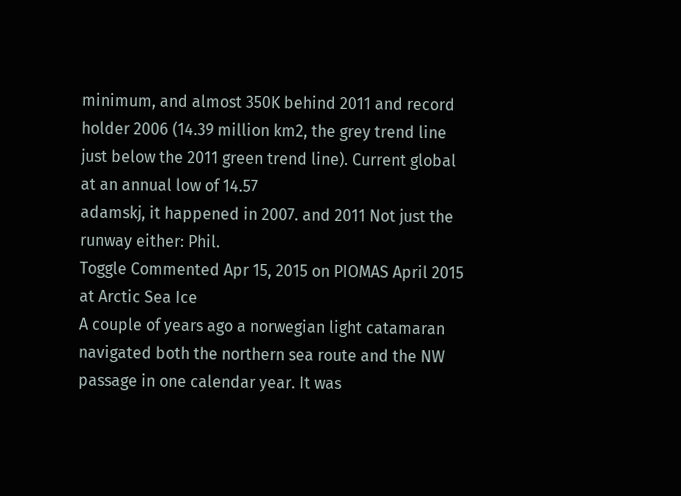minimum, and almost 350K behind 2011 and record holder 2006 (14.39 million km2, the grey trend line just below the 2011 green trend line). Current global at an annual low of 14.57
adamskj, it happened in 2007. and 2011 Not just the runway either: Phil.
Toggle Commented Apr 15, 2015 on PIOMAS April 2015 at Arctic Sea Ice
A couple of years ago a norwegian light catamaran navigated both the northern sea route and the NW passage in one calendar year. It was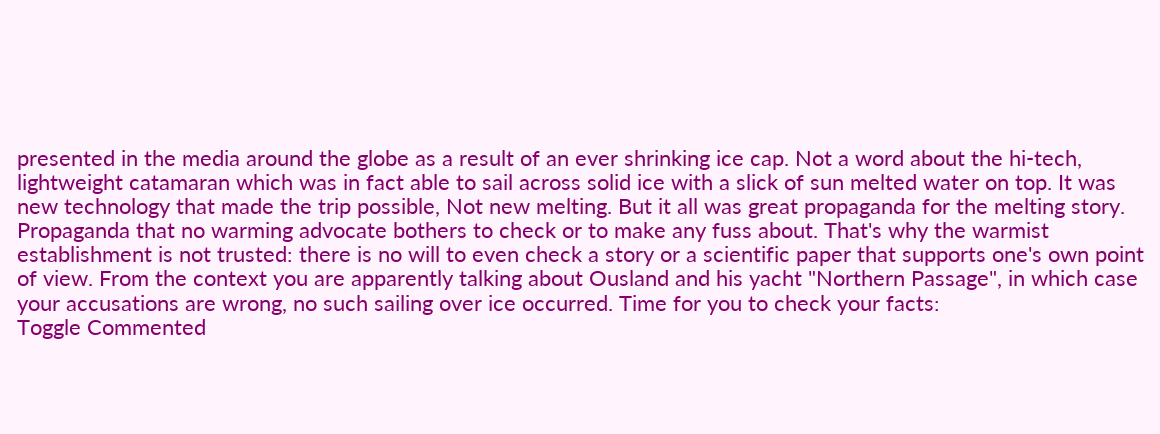presented in the media around the globe as a result of an ever shrinking ice cap. Not a word about the hi-tech, lightweight catamaran which was in fact able to sail across solid ice with a slick of sun melted water on top. It was new technology that made the trip possible, Not new melting. But it all was great propaganda for the melting story. Propaganda that no warming advocate bothers to check or to make any fuss about. That's why the warmist establishment is not trusted: there is no will to even check a story or a scientific paper that supports one's own point of view. From the context you are apparently talking about Ousland and his yacht "Northern Passage", in which case your accusations are wrong, no such sailing over ice occurred. Time for you to check your facts:
Toggle Commented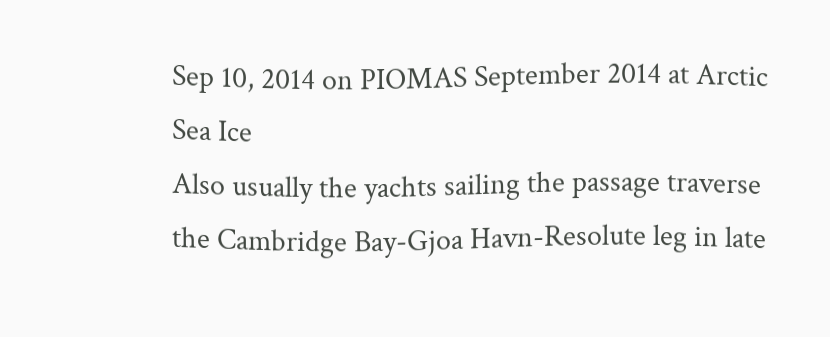Sep 10, 2014 on PIOMAS September 2014 at Arctic Sea Ice
Also usually the yachts sailing the passage traverse the Cambridge Bay-Gjoa Havn-Resolute leg in late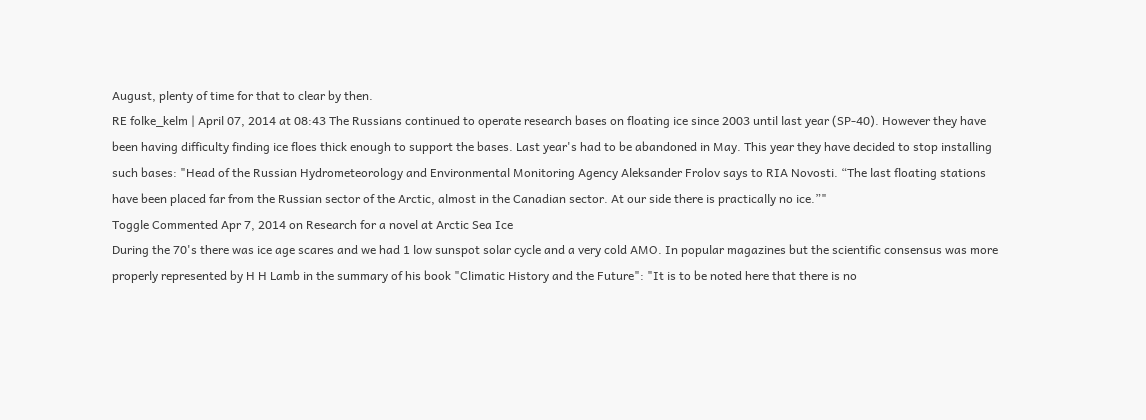August, plenty of time for that to clear by then.
RE folke_kelm | April 07, 2014 at 08:43 The Russians continued to operate research bases on floating ice since 2003 until last year (SP-40). However they have been having difficulty finding ice floes thick enough to support the bases. Last year's had to be abandoned in May. This year they have decided to stop installing such bases: "Head of the Russian Hydrometeorology and Environmental Monitoring Agency Aleksander Frolov says to RIA Novosti. “The last floating stations have been placed far from the Russian sector of the Arctic, almost in the Canadian sector. At our side there is practically no ice.”"
Toggle Commented Apr 7, 2014 on Research for a novel at Arctic Sea Ice
During the 70's there was ice age scares and we had 1 low sunspot solar cycle and a very cold AMO. In popular magazines but the scientific consensus was more properly represented by H H Lamb in the summary of his book "Climatic History and the Future": "It is to be noted here that there is no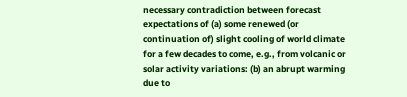necessary contradiction between forecast expectations of (a) some renewed (or continuation of) slight cooling of world climate for a few decades to come, e.g., from volcanic or solar activity variations: (b) an abrupt warming due to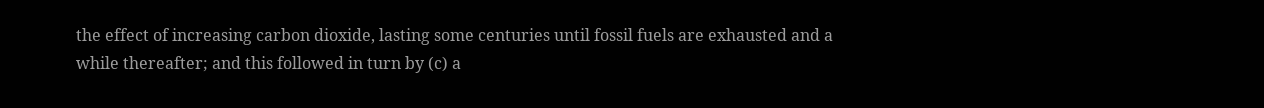the effect of increasing carbon dioxide, lasting some centuries until fossil fuels are exhausted and a while thereafter; and this followed in turn by (c) a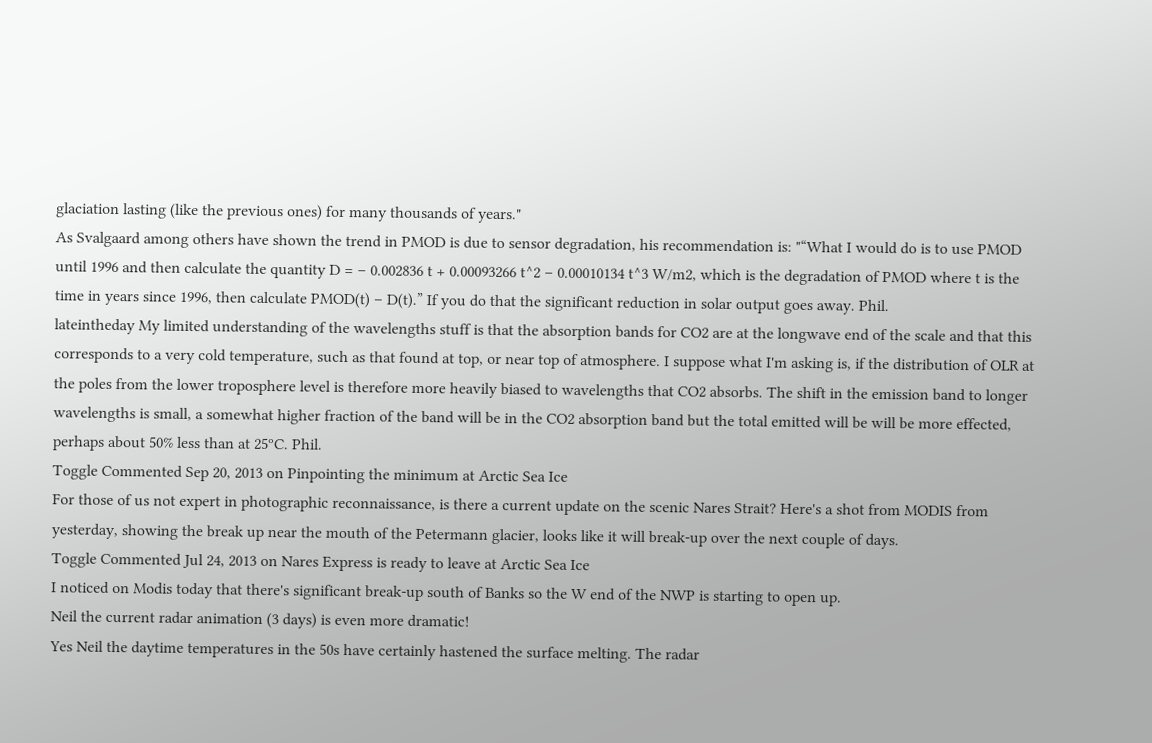glaciation lasting (like the previous ones) for many thousands of years."
As Svalgaard among others have shown the trend in PMOD is due to sensor degradation, his recommendation is: "“What I would do is to use PMOD until 1996 and then calculate the quantity D = – 0.002836 t + 0.00093266 t^2 – 0.00010134 t^3 W/m2, which is the degradation of PMOD where t is the time in years since 1996, then calculate PMOD(t) – D(t).” If you do that the significant reduction in solar output goes away. Phil.
lateintheday My limited understanding of the wavelengths stuff is that the absorption bands for CO2 are at the longwave end of the scale and that this corresponds to a very cold temperature, such as that found at top, or near top of atmosphere. I suppose what I'm asking is, if the distribution of OLR at the poles from the lower troposphere level is therefore more heavily biased to wavelengths that CO2 absorbs. The shift in the emission band to longer wavelengths is small, a somewhat higher fraction of the band will be in the CO2 absorption band but the total emitted will be will be more effected, perhaps about 50% less than at 25ºC. Phil.
Toggle Commented Sep 20, 2013 on Pinpointing the minimum at Arctic Sea Ice
For those of us not expert in photographic reconnaissance, is there a current update on the scenic Nares Strait? Here's a shot from MODIS from yesterday, showing the break up near the mouth of the Petermann glacier, looks like it will break-up over the next couple of days.
Toggle Commented Jul 24, 2013 on Nares Express is ready to leave at Arctic Sea Ice
I noticed on Modis today that there's significant break-up south of Banks so the W end of the NWP is starting to open up.
Neil the current radar animation (3 days) is even more dramatic!
Yes Neil the daytime temperatures in the 50s have certainly hastened the surface melting. The radar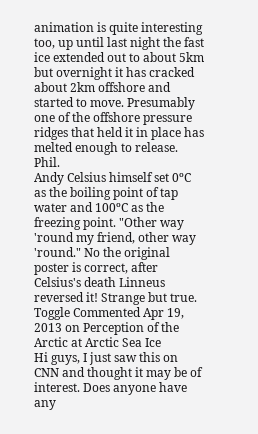animation is quite interesting too, up until last night the fast ice extended out to about 5km but overnight it has cracked about 2km offshore and started to move. Presumably one of the offshore pressure ridges that held it in place has melted enough to release. Phil.
Andy Celsius himself set 0ºC as the boiling point of tap water and 100ºC as the freezing point. "Other way 'round my friend, other way 'round." No the original poster is correct, after Celsius's death Linneus reversed it! Strange but true.
Toggle Commented Apr 19, 2013 on Perception of the Arctic at Arctic Sea Ice
Hi guys, I just saw this on CNN and thought it may be of interest. Does anyone have any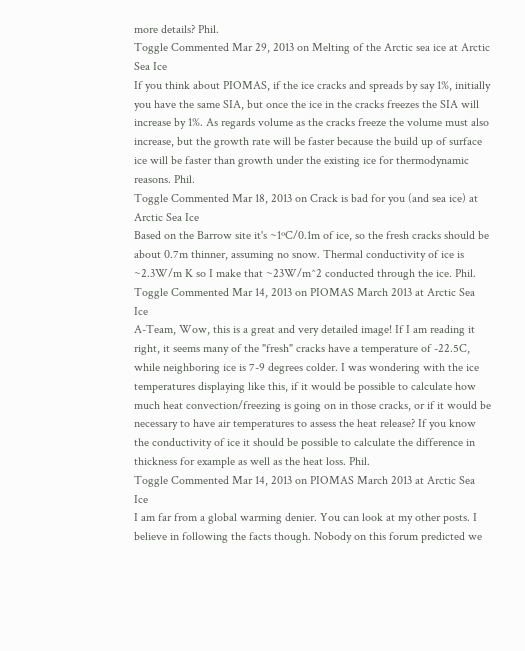more details? Phil.
Toggle Commented Mar 29, 2013 on Melting of the Arctic sea ice at Arctic Sea Ice
If you think about PIOMAS, if the ice cracks and spreads by say 1%, initially you have the same SIA, but once the ice in the cracks freezes the SIA will increase by 1%. As regards volume as the cracks freeze the volume must also increase, but the growth rate will be faster because the build up of surface ice will be faster than growth under the existing ice for thermodynamic reasons. Phil.
Toggle Commented Mar 18, 2013 on Crack is bad for you (and sea ice) at Arctic Sea Ice
Based on the Barrow site it's ~1ºC/0.1m of ice, so the fresh cracks should be about 0.7m thinner, assuming no snow. Thermal conductivity of ice is ~2.3W/m K so I make that ~23W/m^2 conducted through the ice. Phil.
Toggle Commented Mar 14, 2013 on PIOMAS March 2013 at Arctic Sea Ice
A-Team, Wow, this is a great and very detailed image! If I am reading it right, it seems many of the "fresh" cracks have a temperature of -22.5C, while neighboring ice is 7-9 degrees colder. I was wondering with the ice temperatures displaying like this, if it would be possible to calculate how much heat convection/freezing is going on in those cracks, or if it would be necessary to have air temperatures to assess the heat release? If you know the conductivity of ice it should be possible to calculate the difference in thickness for example as well as the heat loss. Phil.
Toggle Commented Mar 14, 2013 on PIOMAS March 2013 at Arctic Sea Ice
I am far from a global warming denier. You can look at my other posts. I believe in following the facts though. Nobody on this forum predicted we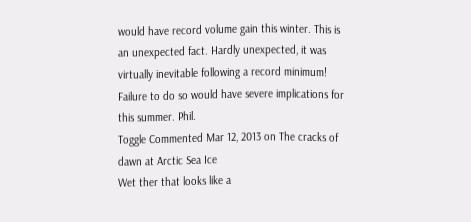would have record volume gain this winter. This is an unexpected fact. Hardly unexpected, it was virtually inevitable following a record minimum! Failure to do so would have severe implications for this summer. Phil.
Toggle Commented Mar 12, 2013 on The cracks of dawn at Arctic Sea Ice
Wet ther that looks like a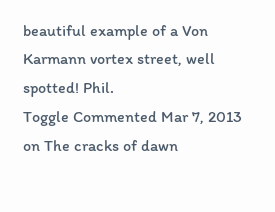beautiful example of a Von Karmann vortex street, well spotted! Phil.
Toggle Commented Mar 7, 2013 on The cracks of dawn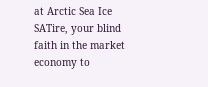at Arctic Sea Ice
SATire, your blind faith in the market economy to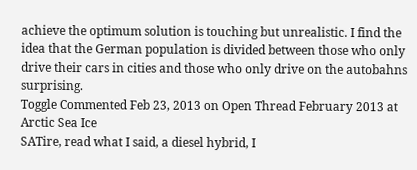achieve the optimum solution is touching but unrealistic. I find the idea that the German population is divided between those who only drive their cars in cities and those who only drive on the autobahns surprising.
Toggle Commented Feb 23, 2013 on Open Thread February 2013 at Arctic Sea Ice
SATire, read what I said, a diesel hybrid, I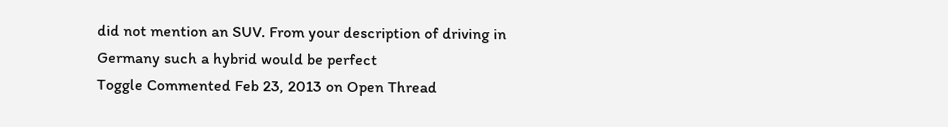did not mention an SUV. From your description of driving in Germany such a hybrid would be perfect
Toggle Commented Feb 23, 2013 on Open Thread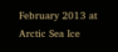February 2013 at Arctic Sea Ice